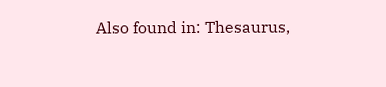Also found in: Thesaurus,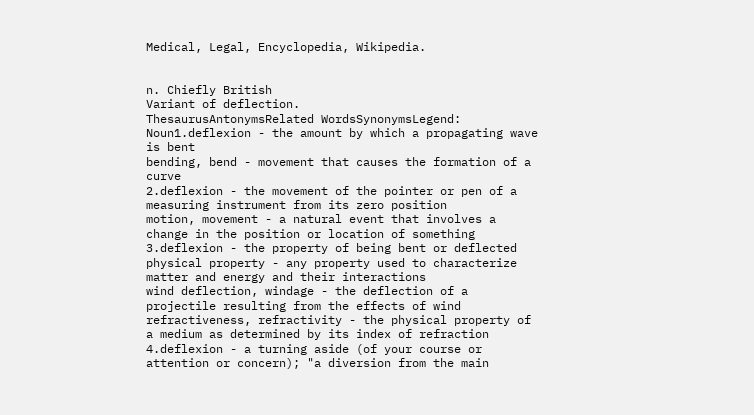Medical, Legal, Encyclopedia, Wikipedia.


n. Chiefly British
Variant of deflection.
ThesaurusAntonymsRelated WordsSynonymsLegend:
Noun1.deflexion - the amount by which a propagating wave is bent
bending, bend - movement that causes the formation of a curve
2.deflexion - the movement of the pointer or pen of a measuring instrument from its zero position
motion, movement - a natural event that involves a change in the position or location of something
3.deflexion - the property of being bent or deflected
physical property - any property used to characterize matter and energy and their interactions
wind deflection, windage - the deflection of a projectile resulting from the effects of wind
refractiveness, refractivity - the physical property of a medium as determined by its index of refraction
4.deflexion - a turning aside (of your course or attention or concern); "a diversion from the main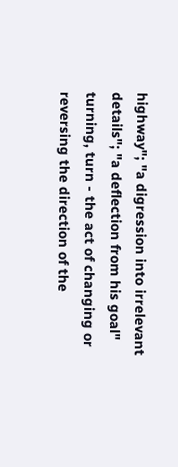highway"; "a digression into irrelevant details"; "a deflection from his goal"
turning, turn - the act of changing or reversing the direction of the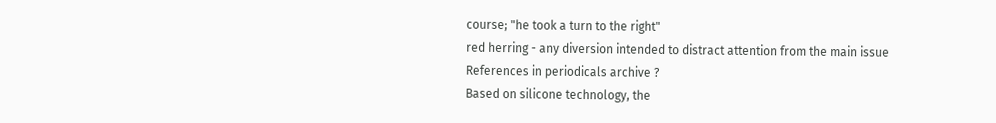course; "he took a turn to the right"
red herring - any diversion intended to distract attention from the main issue
References in periodicals archive ?
Based on silicone technology, the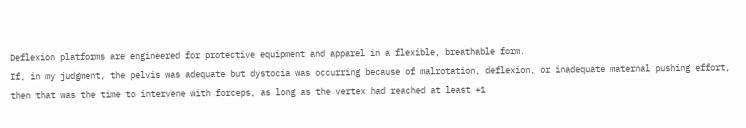Deflexion platforms are engineered for protective equipment and apparel in a flexible, breathable form.
If, in my judgment, the pelvis was adequate but dystocia was occurring because of malrotation, deflexion, or inadequate maternal pushing effort, then that was the time to intervene with forceps, as long as the vertex had reached at least +1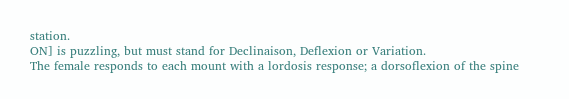station.
ON] is puzzling, but must stand for Declinaison, Deflexion or Variation.
The female responds to each mount with a lordosis response; a dorsoflexion of the spine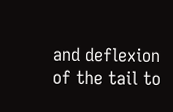and deflexion of the tail to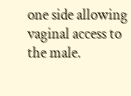one side allowing vaginal access to the male.